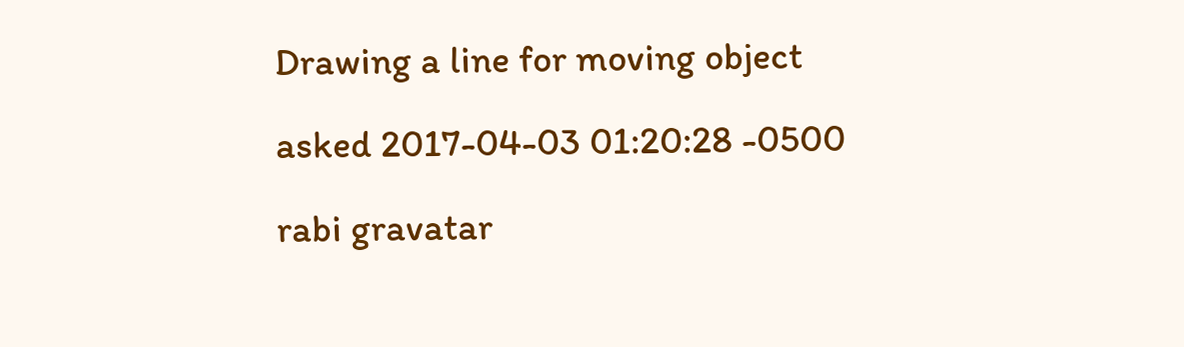Drawing a line for moving object

asked 2017-04-03 01:20:28 -0500

rabi gravatar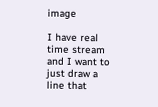image

I have real time stream and I want to just draw a line that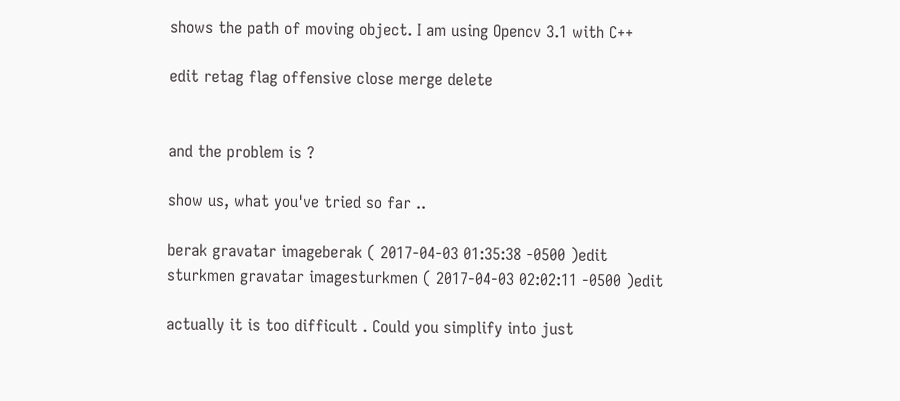shows the path of moving object. I am using Opencv 3.1 with C++

edit retag flag offensive close merge delete


and the problem is ?

show us, what you've tried so far ..

berak gravatar imageberak ( 2017-04-03 01:35:38 -0500 )edit
sturkmen gravatar imagesturkmen ( 2017-04-03 02:02:11 -0500 )edit

actually it is too difficult . Could you simplify into just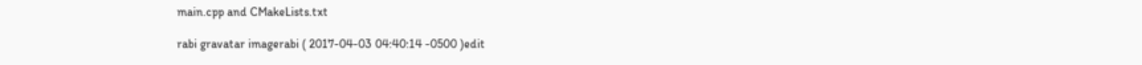main.cpp and CMakeLists.txt

rabi gravatar imagerabi ( 2017-04-03 04:40:14 -0500 )edit